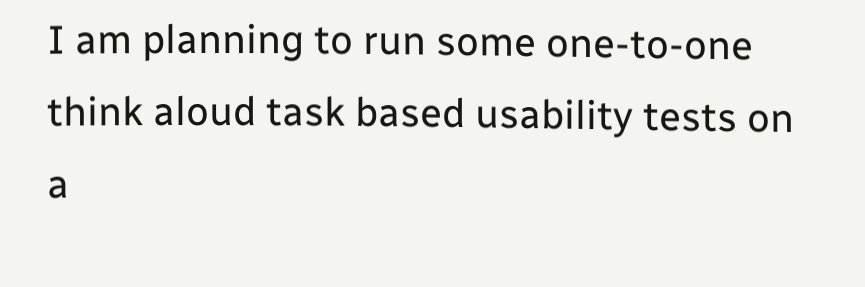I am planning to run some one-to-one think aloud task based usability tests on a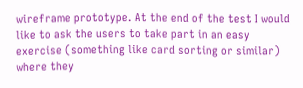wireframe prototype. At the end of the test I would like to ask the users to take part in an easy exercise (something like card sorting or similar) where they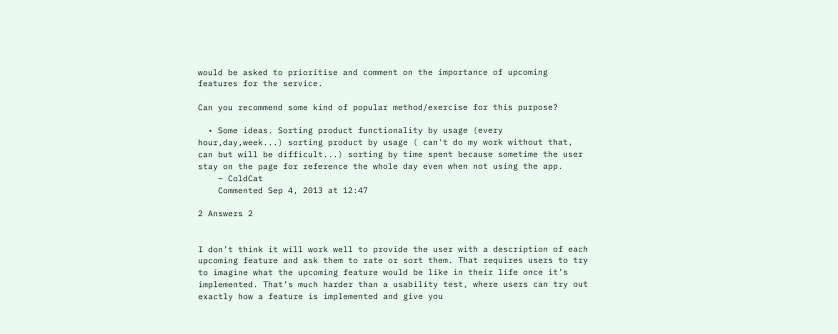would be asked to prioritise and comment on the importance of upcoming features for the service.

Can you recommend some kind of popular method/exercise for this purpose?

  • Some ideas. Sorting product functionality by usage (every hour,day,week...) sorting product by usage ( can't do my work without that, can but will be difficult...) sorting by time spent because sometime the user stay on the page for reference the whole day even when not using the app.
    – ColdCat
    Commented Sep 4, 2013 at 12:47

2 Answers 2


I don’t think it will work well to provide the user with a description of each upcoming feature and ask them to rate or sort them. That requires users to try to imagine what the upcoming feature would be like in their life once it’s implemented. That’s much harder than a usability test, where users can try out exactly how a feature is implemented and give you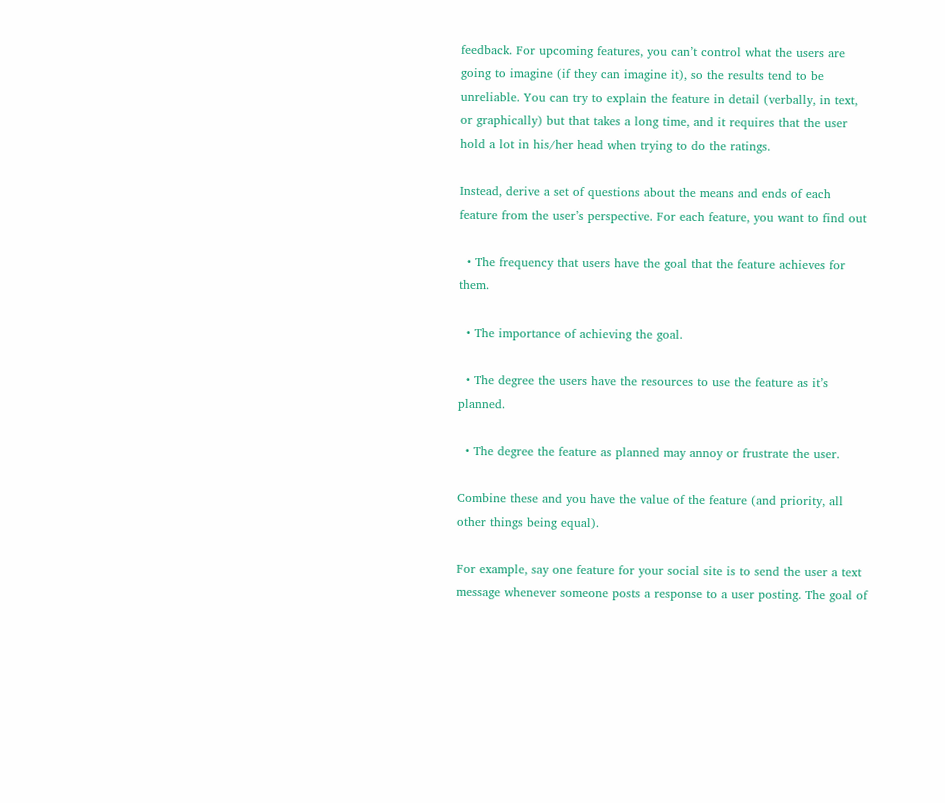feedback. For upcoming features, you can’t control what the users are going to imagine (if they can imagine it), so the results tend to be unreliable. You can try to explain the feature in detail (verbally, in text, or graphically) but that takes a long time, and it requires that the user hold a lot in his/her head when trying to do the ratings.

Instead, derive a set of questions about the means and ends of each feature from the user’s perspective. For each feature, you want to find out

  • The frequency that users have the goal that the feature achieves for them.

  • The importance of achieving the goal.

  • The degree the users have the resources to use the feature as it’s planned.

  • The degree the feature as planned may annoy or frustrate the user.

Combine these and you have the value of the feature (and priority, all other things being equal).

For example, say one feature for your social site is to send the user a text message whenever someone posts a response to a user posting. The goal of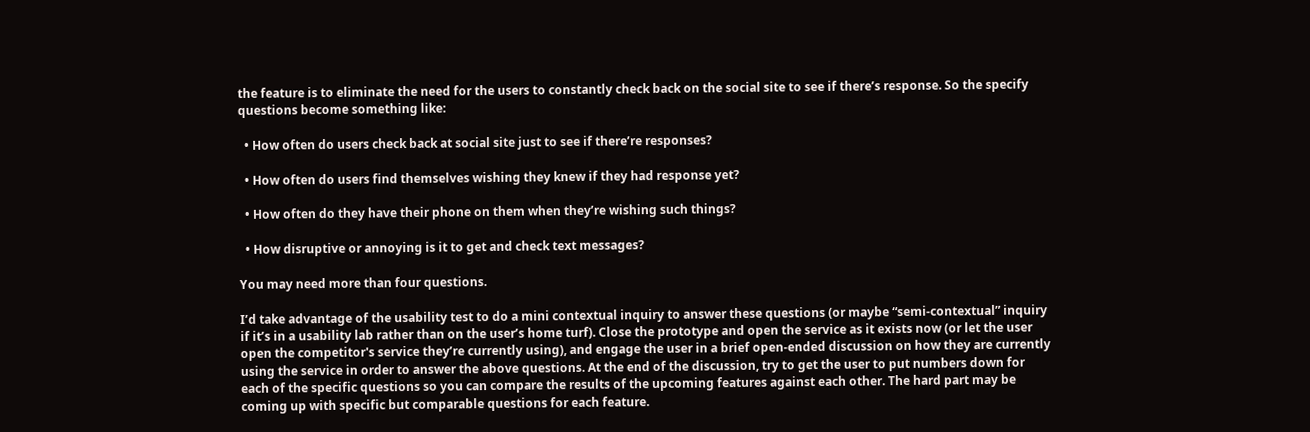the feature is to eliminate the need for the users to constantly check back on the social site to see if there’s response. So the specify questions become something like:

  • How often do users check back at social site just to see if there’re responses?

  • How often do users find themselves wishing they knew if they had response yet?

  • How often do they have their phone on them when they’re wishing such things?

  • How disruptive or annoying is it to get and check text messages?

You may need more than four questions.

I’d take advantage of the usability test to do a mini contextual inquiry to answer these questions (or maybe “semi-contextual” inquiry if it’s in a usability lab rather than on the user’s home turf). Close the prototype and open the service as it exists now (or let the user open the competitor's service they’re currently using), and engage the user in a brief open-ended discussion on how they are currently using the service in order to answer the above questions. At the end of the discussion, try to get the user to put numbers down for each of the specific questions so you can compare the results of the upcoming features against each other. The hard part may be coming up with specific but comparable questions for each feature.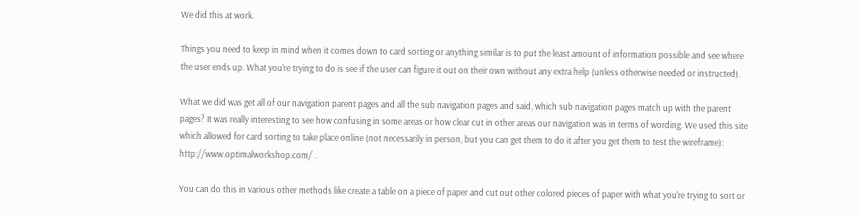We did this at work.

Things you need to keep in mind when it comes down to card sorting or anything similar is to put the least amount of information possible and see where the user ends up. What you're trying to do is see if the user can figure it out on their own without any extra help (unless otherwise needed or instructed).

What we did was get all of our navigation parent pages and all the sub navigation pages and said, which sub navigation pages match up with the parent pages? It was really interesting to see how confusing in some areas or how clear cut in other areas our navigation was in terms of wording. We used this site which allowed for card sorting to take place online (not necessarily in person, but you can get them to do it after you get them to test the wireframe): http://www.optimalworkshop.com/ .

You can do this in various other methods like create a table on a piece of paper and cut out other colored pieces of paper with what you're trying to sort or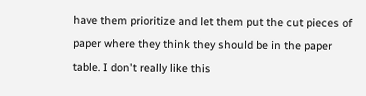have them prioritize and let them put the cut pieces of paper where they think they should be in the paper table. I don't really like this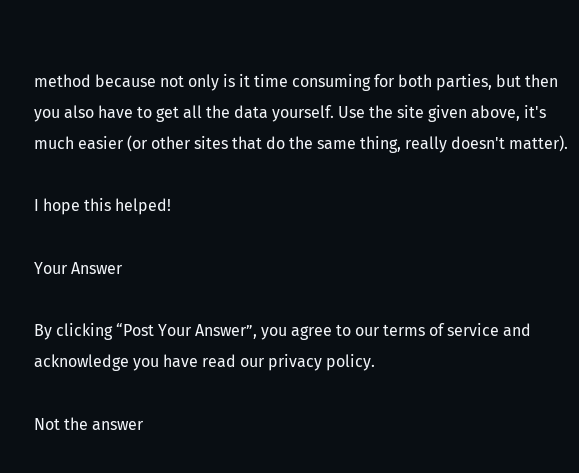method because not only is it time consuming for both parties, but then you also have to get all the data yourself. Use the site given above, it's much easier (or other sites that do the same thing, really doesn't matter).

I hope this helped!

Your Answer

By clicking “Post Your Answer”, you agree to our terms of service and acknowledge you have read our privacy policy.

Not the answer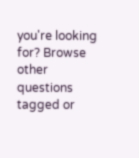you're looking for? Browse other questions tagged or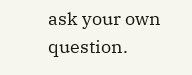ask your own question.